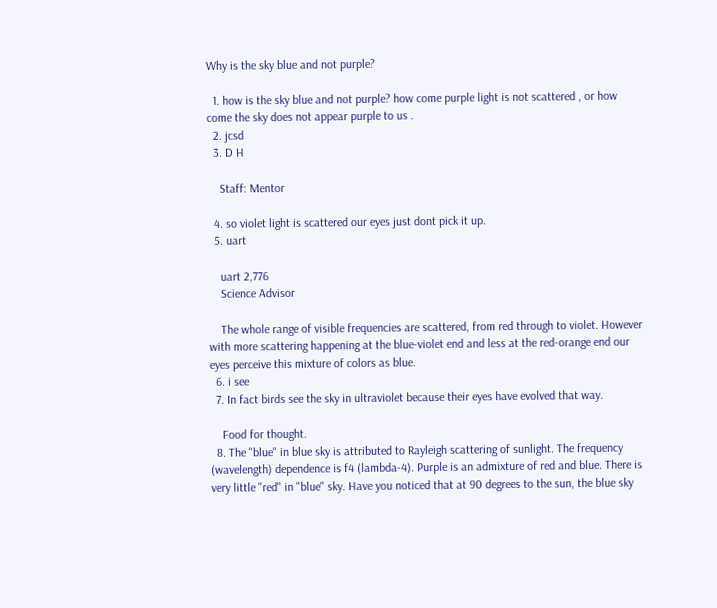Why is the sky blue and not purple?

  1. how is the sky blue and not purple? how come purple light is not scattered , or how come the sky does not appear purple to us .
  2. jcsd
  3. D H

    Staff: Mentor

  4. so violet light is scattered our eyes just dont pick it up.
  5. uart

    uart 2,776
    Science Advisor

    The whole range of visible frequencies are scattered, from red through to violet. However with more scattering happening at the blue-violet end and less at the red-orange end our eyes perceive this mixture of colors as blue.
  6. i see
  7. In fact birds see the sky in ultraviolet because their eyes have evolved that way.

    Food for thought.
  8. The "blue" in blue sky is attributed to Rayleigh scattering of sunlight. The frequency (wavelength) dependence is f4 (lambda-4). Purple is an admixture of red and blue. There is very little "red" in "blue" sky. Have you noticed that at 90 degrees to the sun, the blue sky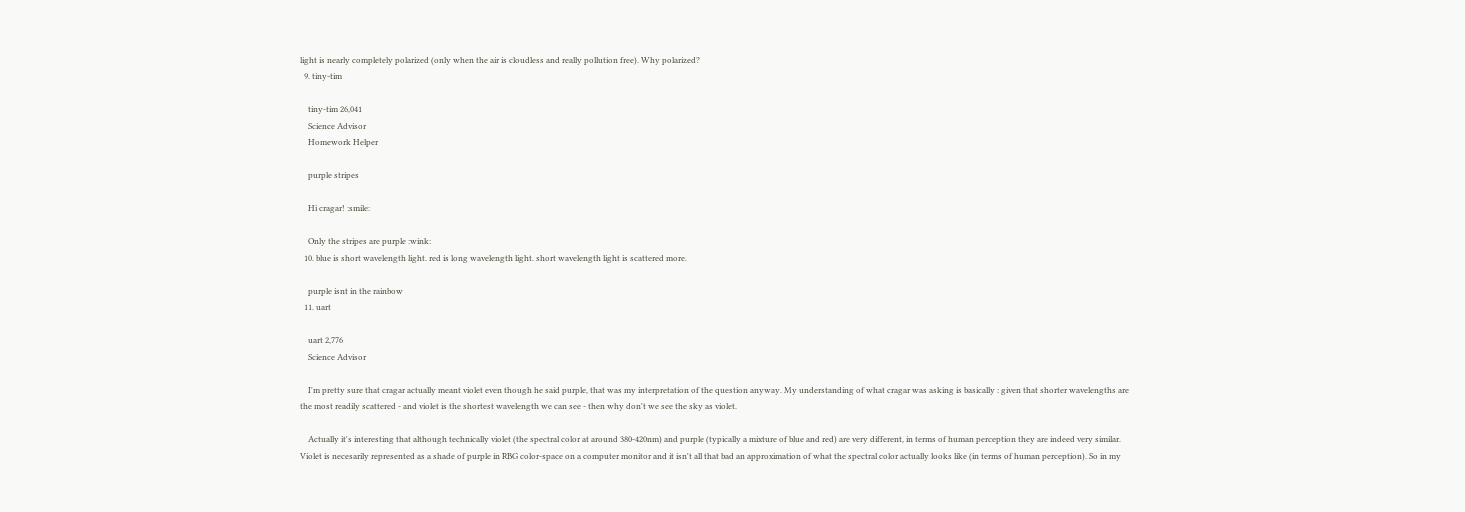light is nearly completely polarized (only when the air is cloudless and really pollution free). Why polarized?
  9. tiny-tim

    tiny-tim 26,041
    Science Advisor
    Homework Helper

    purple stripes

    Hi cragar! :smile:

    Only the stripes are purple :wink:
  10. blue is short wavelength light. red is long wavelength light. short wavelength light is scattered more.

    purple isnt in the rainbow
  11. uart

    uart 2,776
    Science Advisor

    I'm pretty sure that cragar actually meant violet even though he said purple, that was my interpretation of the question anyway. My understanding of what cragar was asking is basically : given that shorter wavelengths are the most readily scattered - and violet is the shortest wavelength we can see - then why don't we see the sky as violet.

    Actually it's interesting that although technically violet (the spectral color at around 380-420nm) and purple (typically a mixture of blue and red) are very different, in terms of human perception they are indeed very similar. Violet is necesarily represented as a shade of purple in RBG color-space on a computer monitor and it isn't all that bad an approximation of what the spectral color actually looks like (in terms of human perception). So in my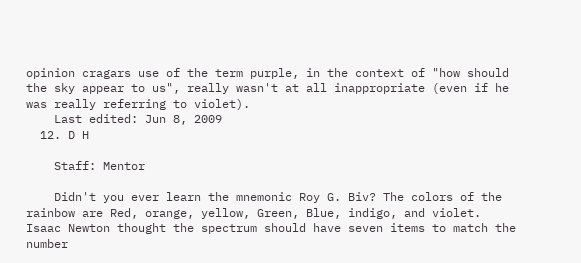opinion cragars use of the term purple, in the context of "how should the sky appear to us", really wasn't at all inappropriate (even if he was really referring to violet).
    Last edited: Jun 8, 2009
  12. D H

    Staff: Mentor

    Didn't you ever learn the mnemonic Roy G. Biv? The colors of the rainbow are Red, orange, yellow, Green, Blue, indigo, and violet. Isaac Newton thought the spectrum should have seven items to match the number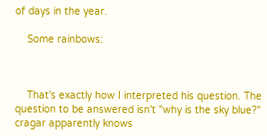of days in the year.

    Some rainbows:



    That's exactly how I interpreted his question. The question to be answered isn't "why is the sky blue?" cragar apparently knows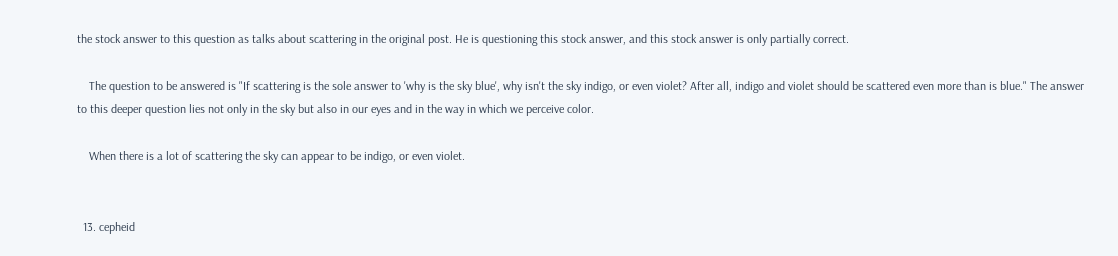the stock answer to this question as talks about scattering in the original post. He is questioning this stock answer, and this stock answer is only partially correct.

    The question to be answered is "If scattering is the sole answer to 'why is the sky blue', why isn't the sky indigo, or even violet? After all, indigo and violet should be scattered even more than is blue." The answer to this deeper question lies not only in the sky but also in our eyes and in the way in which we perceive color.

    When there is a lot of scattering the sky can appear to be indigo, or even violet.


  13. cepheid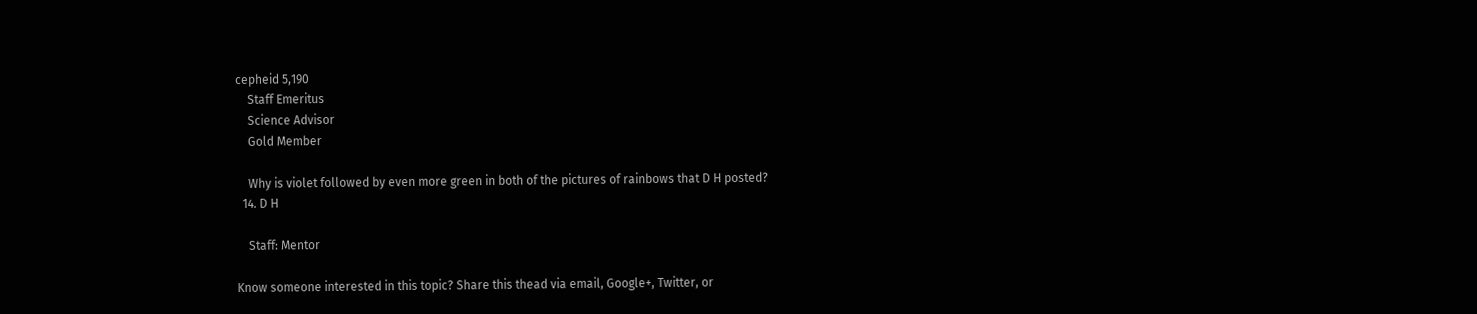cepheid 5,190
    Staff Emeritus
    Science Advisor
    Gold Member

    Why is violet followed by even more green in both of the pictures of rainbows that D H posted?
  14. D H

    Staff: Mentor

Know someone interested in this topic? Share this thead via email, Google+, Twitter, or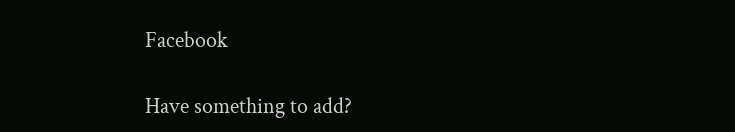Facebook

Have something to add?